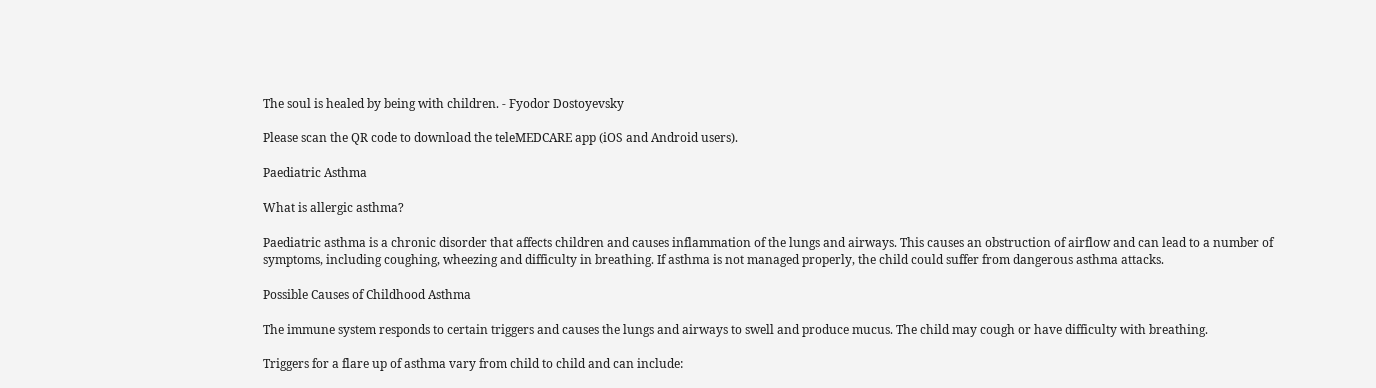The soul is healed by being with children. - Fyodor Dostoyevsky

Please scan the QR code to download the teleMEDCARE app (iOS and Android users).

Paediatric Asthma

What is allergic asthma?

Paediatric asthma is a chronic disorder that affects children and causes inflammation of the lungs and airways. This causes an obstruction of airflow and can lead to a number of symptoms, including coughing, wheezing and difficulty in breathing. If asthma is not managed properly, the child could suffer from dangerous asthma attacks.

Possible Causes of Childhood Asthma

The immune system responds to certain triggers and causes the lungs and airways to swell and produce mucus. The child may cough or have difficulty with breathing.

Triggers for a flare up of asthma vary from child to child and can include: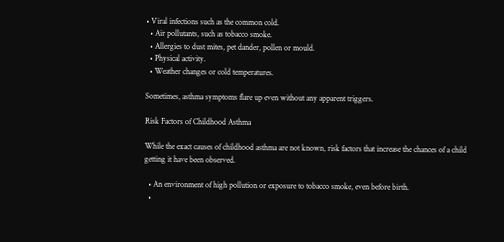• Viral infections such as the common cold.
  • Air pollutants, such as tobacco smoke.
  • Allergies to dust mites, pet dander, pollen or mould.
  • Physical activity.
  • Weather changes or cold temperatures.

Sometimes, asthma symptoms flare up even without any apparent triggers.

Risk Factors of Childhood Asthma

While the exact causes of childhood asthma are not known, risk factors that increase the chances of a child getting it have been observed.

  • An environment of high pollution or exposure to tobacco smoke, even before birth.
  •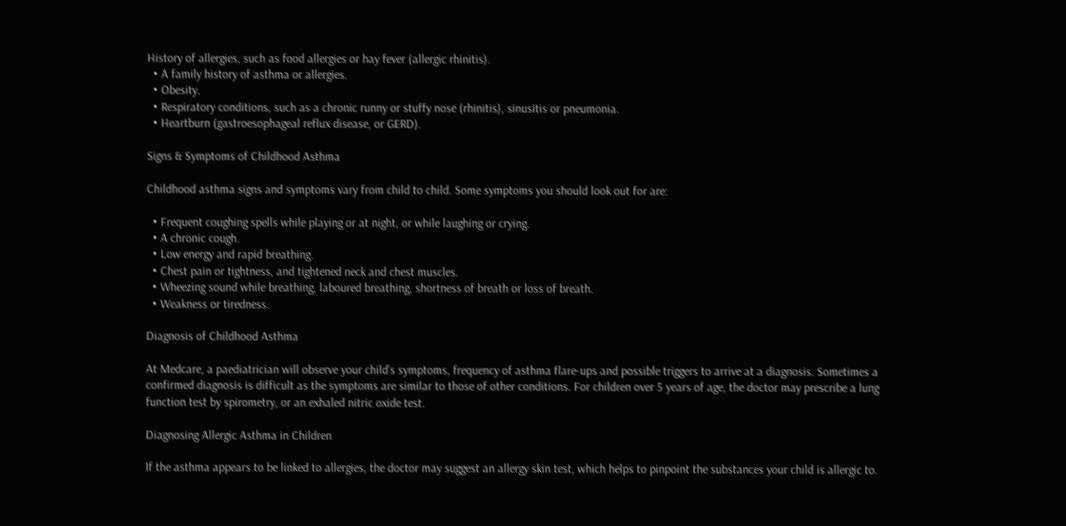History of allergies, such as food allergies or hay fever (allergic rhinitis).
  • A family history of asthma or allergies.
  • Obesity.
  • Respiratory conditions, such as a chronic runny or stuffy nose (rhinitis), sinusitis or pneumonia.
  • Heartburn (gastroesophageal reflux disease, or GERD).

Signs & Symptoms of Childhood Asthma

Childhood asthma signs and symptoms vary from child to child. Some symptoms you should look out for are:

  • Frequent coughing spells while playing or at night, or while laughing or crying.
  • A chronic cough.
  • Low energy and rapid breathing.
  • Chest pain or tightness, and tightened neck and chest muscles.
  • Wheezing sound while breathing, laboured breathing, shortness of breath or loss of breath.
  • Weakness or tiredness.

Diagnosis of Childhood Asthma

At Medcare, a paediatrician will observe your child’s symptoms, frequency of asthma flare-ups and possible triggers to arrive at a diagnosis. Sometimes a confirmed diagnosis is difficult as the symptoms are similar to those of other conditions. For children over 5 years of age, the doctor may prescribe a lung function test by spirometry, or an exhaled nitric oxide test.

Diagnosing Allergic Asthma in Children

If the asthma appears to be linked to allergies, the doctor may suggest an allergy skin test, which helps to pinpoint the substances your child is allergic to.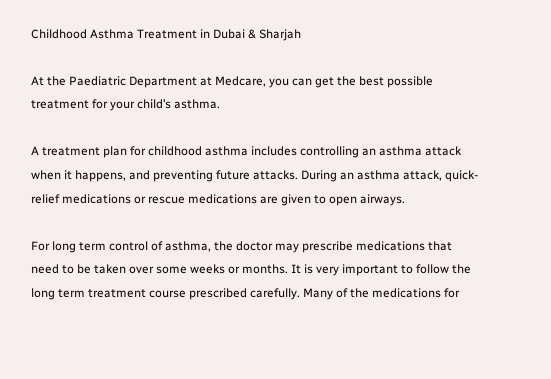Childhood Asthma Treatment in Dubai & Sharjah

At the Paediatric Department at Medcare, you can get the best possible treatment for your child’s asthma.

A treatment plan for childhood asthma includes controlling an asthma attack when it happens, and preventing future attacks. During an asthma attack, quick-relief medications or rescue medications are given to open airways.

For long term control of asthma, the doctor may prescribe medications that need to be taken over some weeks or months. It is very important to follow the long term treatment course prescribed carefully. Many of the medications for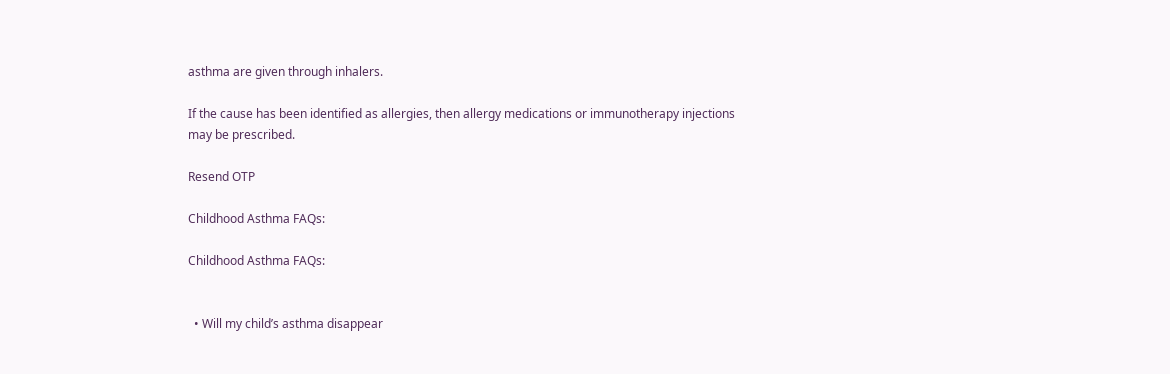asthma are given through inhalers.

If the cause has been identified as allergies, then allergy medications or immunotherapy injections may be prescribed.

Resend OTP

Childhood Asthma FAQs:

Childhood Asthma FAQs:


  • Will my child’s asthma disappear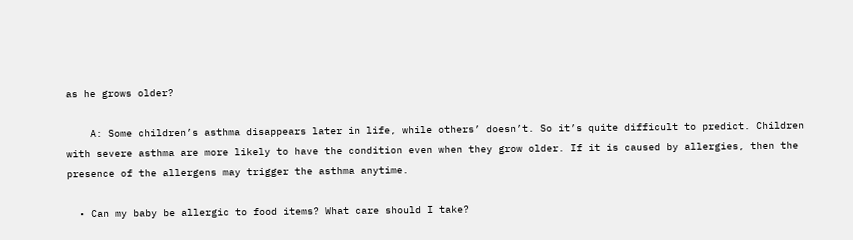as he grows older?

    A: Some children’s asthma disappears later in life, while others’ doesn’t. So it’s quite difficult to predict. Children with severe asthma are more likely to have the condition even when they grow older. If it is caused by allergies, then the presence of the allergens may trigger the asthma anytime.

  • Can my baby be allergic to food items? What care should I take?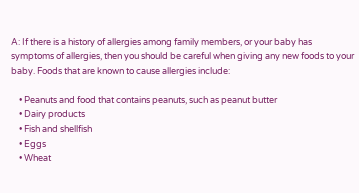A: If there is a history of allergies among family members, or your baby has symptoms of allergies, then you should be careful when giving any new foods to your baby. Foods that are known to cause allergies include:

    • Peanuts and food that contains peanuts, such as peanut butter
    • Dairy products
    • Fish and shellfish
    • Eggs
    • Wheat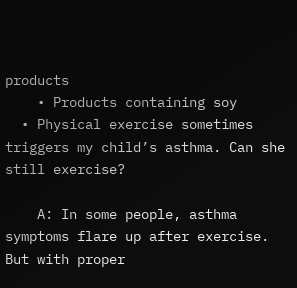products
    • Products containing soy
  • Physical exercise sometimes triggers my child’s asthma. Can she still exercise?

    A: In some people, asthma symptoms flare up after exercise. But with proper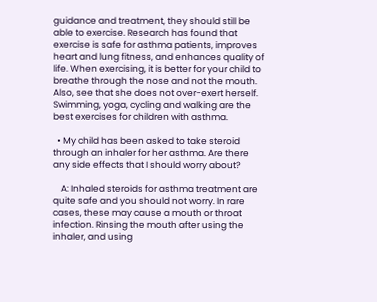guidance and treatment, they should still be able to exercise. Research has found that exercise is safe for asthma patients, improves heart and lung fitness, and enhances quality of life. When exercising, it is better for your child to breathe through the nose and not the mouth. Also, see that she does not over-exert herself. Swimming, yoga, cycling and walking are the best exercises for children with asthma.

  • My child has been asked to take steroid through an inhaler for her asthma. Are there any side effects that I should worry about?

    A: Inhaled steroids for asthma treatment are quite safe and you should not worry. In rare cases, these may cause a mouth or throat infection. Rinsing the mouth after using the inhaler, and using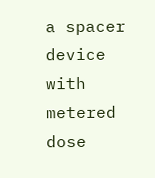a spacer device with metered dose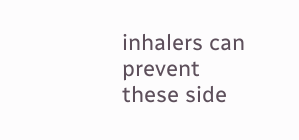inhalers can prevent these side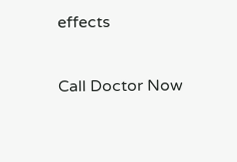effects

Call Doctor Now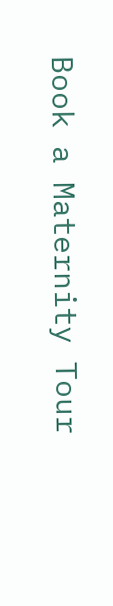Book a Maternity Tour